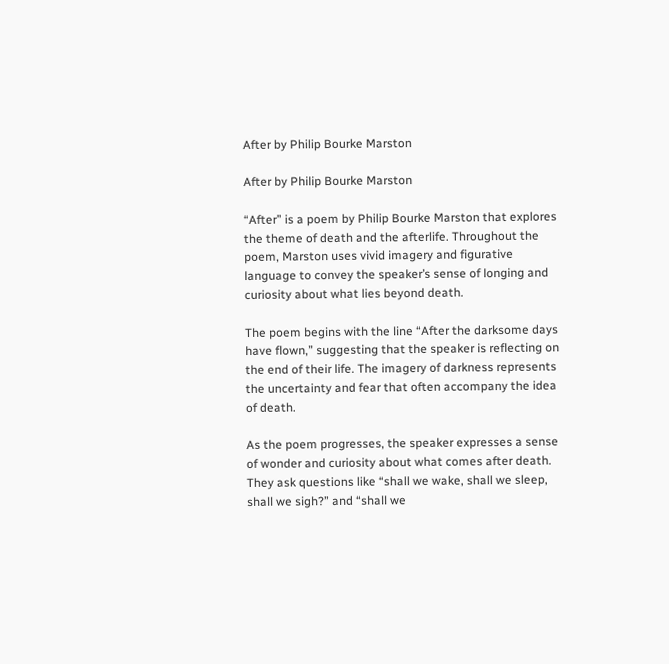After by Philip Bourke Marston

After by Philip Bourke Marston

“After” is a poem by Philip Bourke Marston that explores the theme of death and the afterlife. Throughout the poem, Marston uses vivid imagery and figurative language to convey the speaker’s sense of longing and curiosity about what lies beyond death.

The poem begins with the line “After the darksome days have flown,” suggesting that the speaker is reflecting on the end of their life. The imagery of darkness represents the uncertainty and fear that often accompany the idea of death.

As the poem progresses, the speaker expresses a sense of wonder and curiosity about what comes after death. They ask questions like “shall we wake, shall we sleep, shall we sigh?” and “shall we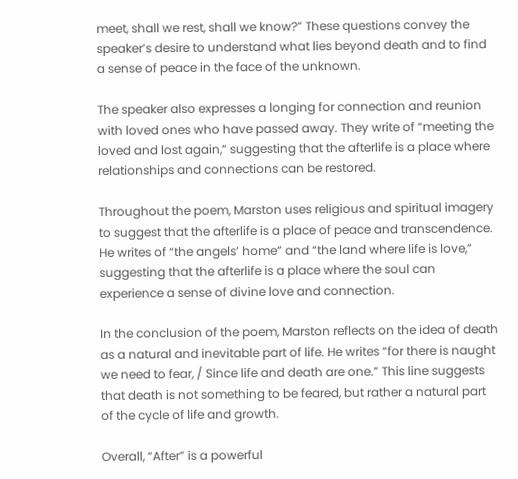meet, shall we rest, shall we know?” These questions convey the speaker’s desire to understand what lies beyond death and to find a sense of peace in the face of the unknown.

The speaker also expresses a longing for connection and reunion with loved ones who have passed away. They write of “meeting the loved and lost again,” suggesting that the afterlife is a place where relationships and connections can be restored.

Throughout the poem, Marston uses religious and spiritual imagery to suggest that the afterlife is a place of peace and transcendence. He writes of “the angels’ home” and “the land where life is love,” suggesting that the afterlife is a place where the soul can experience a sense of divine love and connection.

In the conclusion of the poem, Marston reflects on the idea of death as a natural and inevitable part of life. He writes “for there is naught we need to fear, / Since life and death are one.” This line suggests that death is not something to be feared, but rather a natural part of the cycle of life and growth.

Overall, “After” is a powerful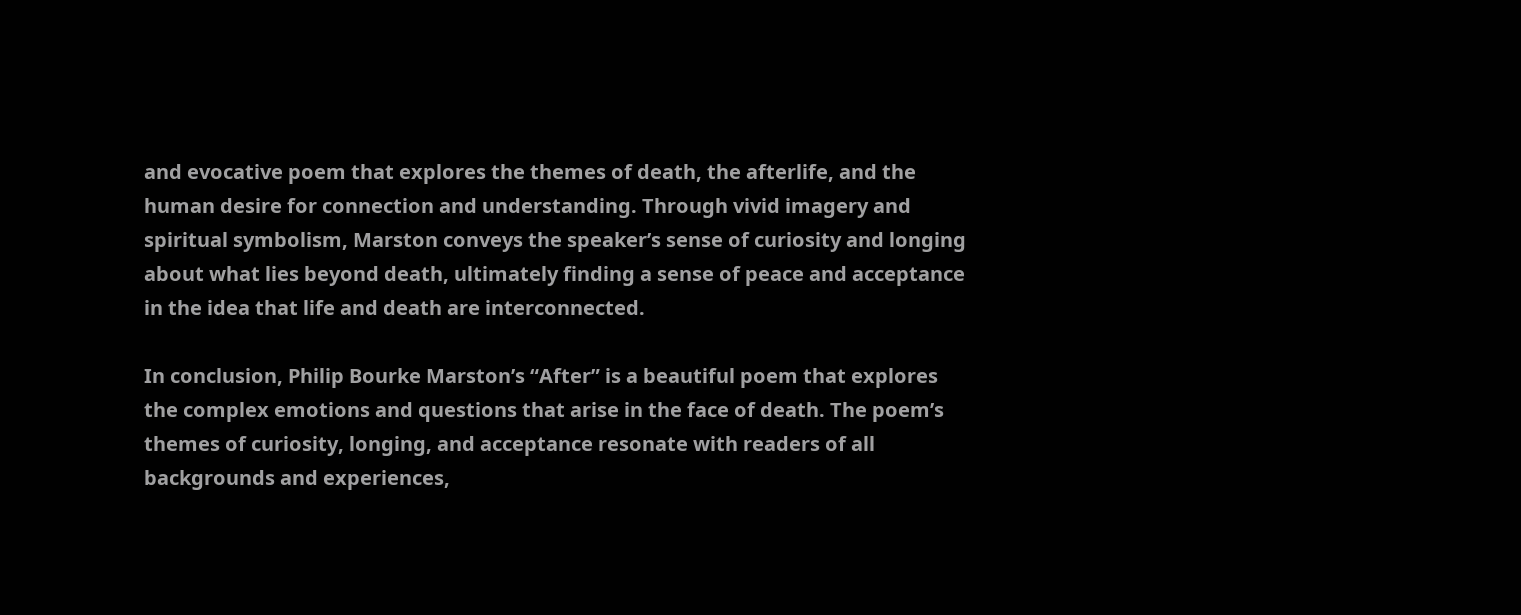and evocative poem that explores the themes of death, the afterlife, and the human desire for connection and understanding. Through vivid imagery and spiritual symbolism, Marston conveys the speaker’s sense of curiosity and longing about what lies beyond death, ultimately finding a sense of peace and acceptance in the idea that life and death are interconnected.

In conclusion, Philip Bourke Marston’s “After” is a beautiful poem that explores the complex emotions and questions that arise in the face of death. The poem’s themes of curiosity, longing, and acceptance resonate with readers of all backgrounds and experiences,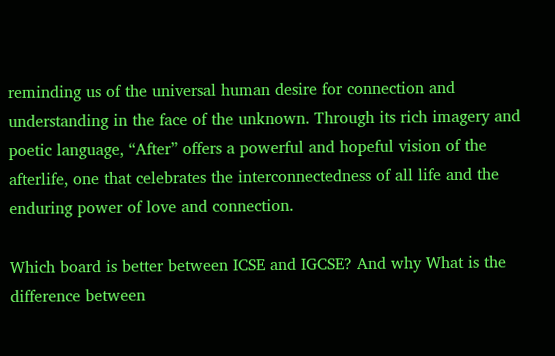reminding us of the universal human desire for connection and understanding in the face of the unknown. Through its rich imagery and poetic language, “After” offers a powerful and hopeful vision of the afterlife, one that celebrates the interconnectedness of all life and the enduring power of love and connection.

Which board is better between ICSE and IGCSE? And why What is the difference between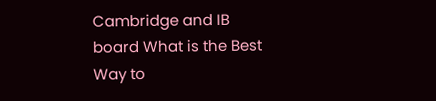Cambridge and IB board What is the Best Way to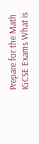Prepare for the Math IGCSE Exams What is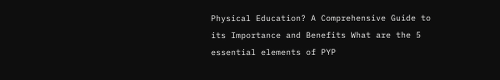Physical Education? A Comprehensive Guide to its Importance and Benefits What are the 5 essential elements of PYP